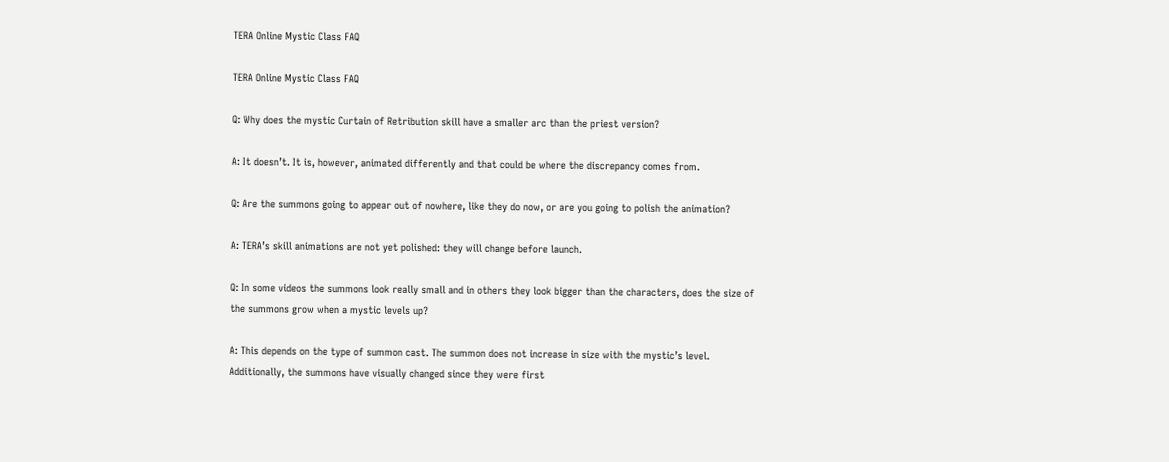TERA Online Mystic Class FAQ

TERA Online Mystic Class FAQ

Q: Why does the mystic Curtain of Retribution skill have a smaller arc than the priest version?

A: It doesn’t. It is, however, animated differently and that could be where the discrepancy comes from.

Q: Are the summons going to appear out of nowhere, like they do now, or are you going to polish the animation?

A: TERA’s skill animations are not yet polished: they will change before launch.

Q: In some videos the summons look really small and in others they look bigger than the characters, does the size of the summons grow when a mystic levels up?

A: This depends on the type of summon cast. The summon does not increase in size with the mystic’s level. Additionally, the summons have visually changed since they were first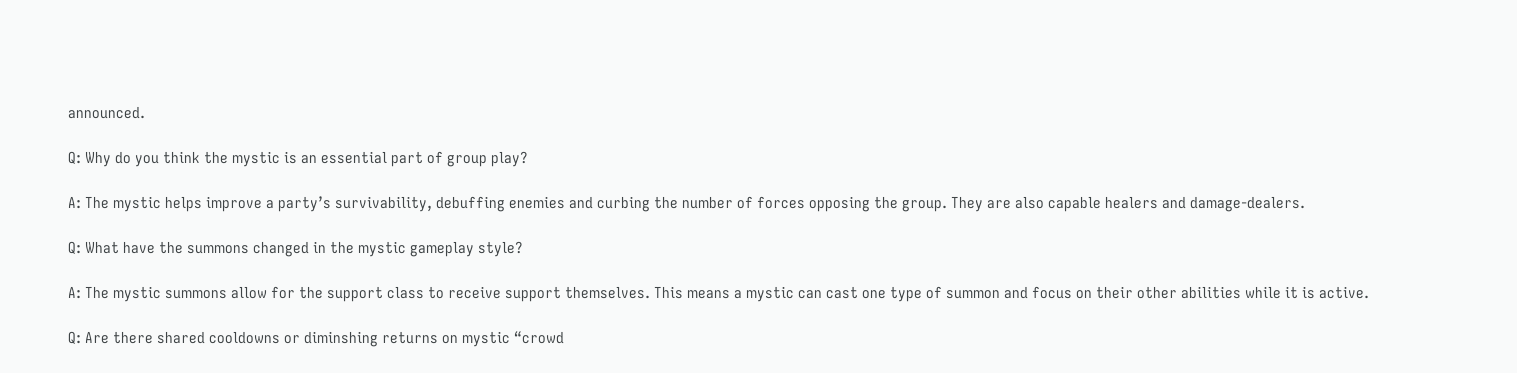announced.

Q: Why do you think the mystic is an essential part of group play?

A: The mystic helps improve a party’s survivability, debuffing enemies and curbing the number of forces opposing the group. They are also capable healers and damage-dealers.

Q: What have the summons changed in the mystic gameplay style?

A: The mystic summons allow for the support class to receive support themselves. This means a mystic can cast one type of summon and focus on their other abilities while it is active.

Q: Are there shared cooldowns or diminshing returns on mystic “crowd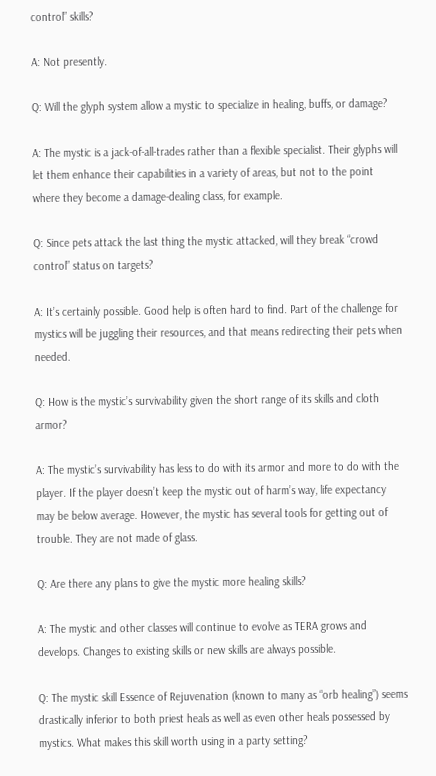control” skills?

A: Not presently.

Q: Will the glyph system allow a mystic to specialize in healing, buffs, or damage?

A: The mystic is a jack-of-all-trades rather than a flexible specialist. Their glyphs will let them enhance their capabilities in a variety of areas, but not to the point where they become a damage-dealing class, for example.

Q: Since pets attack the last thing the mystic attacked, will they break “crowd control” status on targets?

A: It’s certainly possible. Good help is often hard to find. Part of the challenge for mystics will be juggling their resources, and that means redirecting their pets when needed.

Q: How is the mystic’s survivability given the short range of its skills and cloth armor?

A: The mystic’s survivability has less to do with its armor and more to do with the player. If the player doesn’t keep the mystic out of harm’s way, life expectancy may be below average. However, the mystic has several tools for getting out of trouble. They are not made of glass.

Q: Are there any plans to give the mystic more healing skills?

A: The mystic and other classes will continue to evolve as TERA grows and develops. Changes to existing skills or new skills are always possible.

Q: The mystic skill Essence of Rejuvenation (known to many as “orb healing”) seems drastically inferior to both priest heals as well as even other heals possessed by mystics. What makes this skill worth using in a party setting?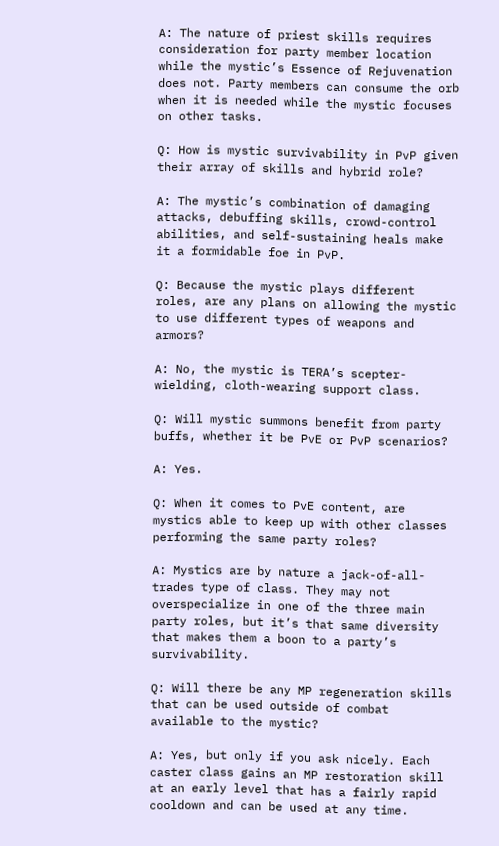A: The nature of priest skills requires consideration for party member location while the mystic’s Essence of Rejuvenation does not. Party members can consume the orb when it is needed while the mystic focuses on other tasks.

Q: How is mystic survivability in PvP given their array of skills and hybrid role?

A: The mystic’s combination of damaging attacks, debuffing skills, crowd-control abilities, and self-sustaining heals make it a formidable foe in PvP.

Q: Because the mystic plays different roles, are any plans on allowing the mystic to use different types of weapons and armors?

A: No, the mystic is TERA’s scepter-wielding, cloth-wearing support class.

Q: Will mystic summons benefit from party buffs, whether it be PvE or PvP scenarios?

A: Yes.

Q: When it comes to PvE content, are mystics able to keep up with other classes performing the same party roles?

A: Mystics are by nature a jack-of-all-trades type of class. They may not overspecialize in one of the three main party roles, but it’s that same diversity that makes them a boon to a party’s survivability.

Q: Will there be any MP regeneration skills that can be used outside of combat available to the mystic?

A: Yes, but only if you ask nicely. Each caster class gains an MP restoration skill at an early level that has a fairly rapid cooldown and can be used at any time.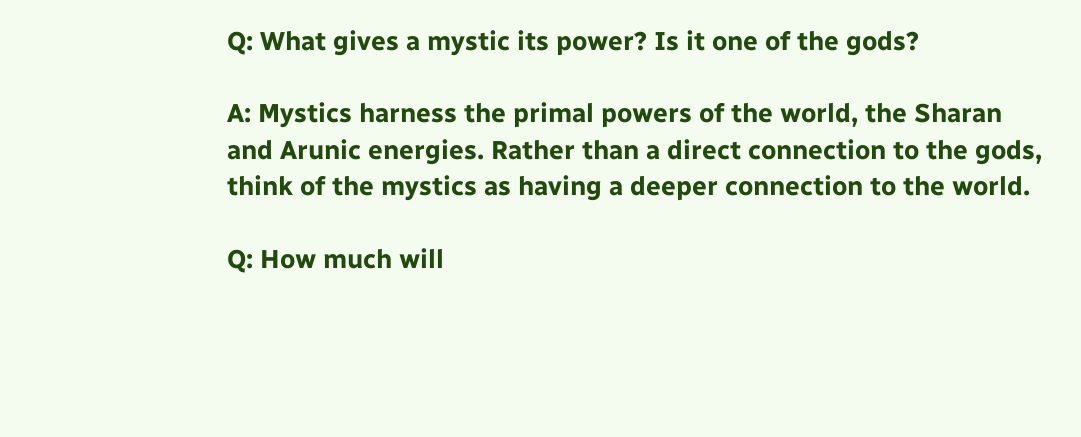Q: What gives a mystic its power? Is it one of the gods?

A: Mystics harness the primal powers of the world, the Sharan and Arunic energies. Rather than a direct connection to the gods, think of the mystics as having a deeper connection to the world.

Q: How much will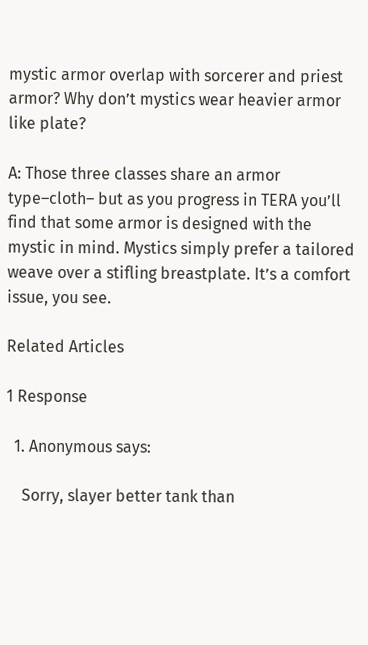mystic armor overlap with sorcerer and priest armor? Why don’t mystics wear heavier armor like plate?

A: Those three classes share an armor type–cloth– but as you progress in TERA you’ll find that some armor is designed with the mystic in mind. Mystics simply prefer a tailored weave over a stifling breastplate. It’s a comfort issue, you see.

Related Articles

1 Response

  1. Anonymous says:

    Sorry, slayer better tank than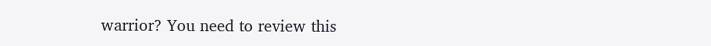warrior? You need to review this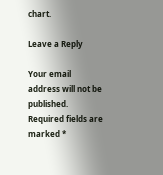chart.

Leave a Reply

Your email address will not be published. Required fields are marked *